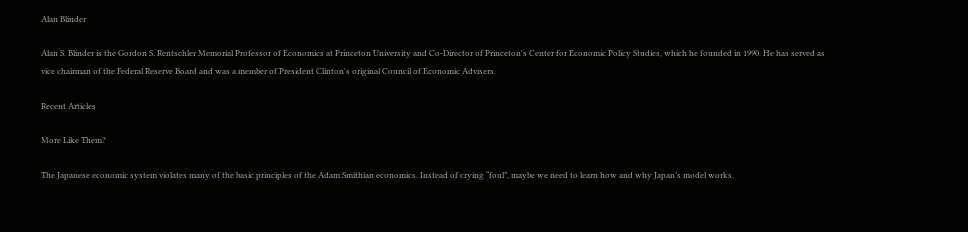Alan Blinder

Alan S. Blinder is the Gordon S. Rentschler Memorial Professor of Economics at Princeton University and Co-Director of Princeton's Center for Economic Policy Studies, which he founded in 1990. He has served as vice chairman of the Federal Reserve Board and was a member of President Clinton's original Council of Economic Advisers.

Recent Articles

More Like Them?

The Japanese economic system violates many of the basic principles of the Adam Smithian economics. Instead of crying “foul”, maybe we need to learn how and why Japan’s model works.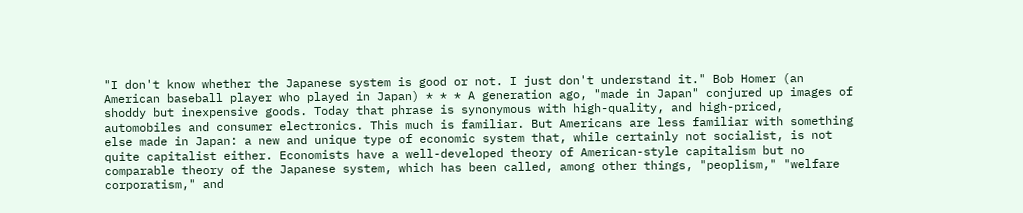"I don't know whether the Japanese system is good or not. I just don't understand it." Bob Homer (an American baseball player who played in Japan) * * * A generation ago, "made in Japan" conjured up images of shoddy but inexpensive goods. Today that phrase is synonymous with high-quality, and high-priced, automobiles and consumer electronics. This much is familiar. But Americans are less familiar with something else made in Japan: a new and unique type of economic system that, while certainly not socialist, is not quite capitalist either. Economists have a well-developed theory of American-style capitalism but no comparable theory of the Japanese system, which has been called, among other things, "peoplism," "welfare corporatism," and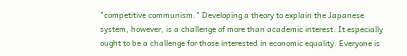"competitive communism." Developing a theory to explain the Japanese system, however, is a challenge of more than academic interest. It especially ought to be a challenge for those interested in economic equality. Everyone is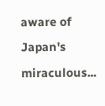aware of Japan's miraculous...